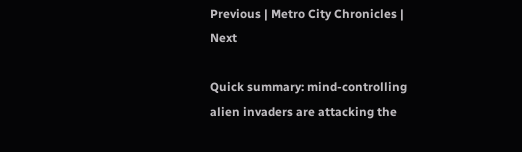Previous | Metro City Chronicles | Next

Quick summary: mind-controlling alien invaders are attacking the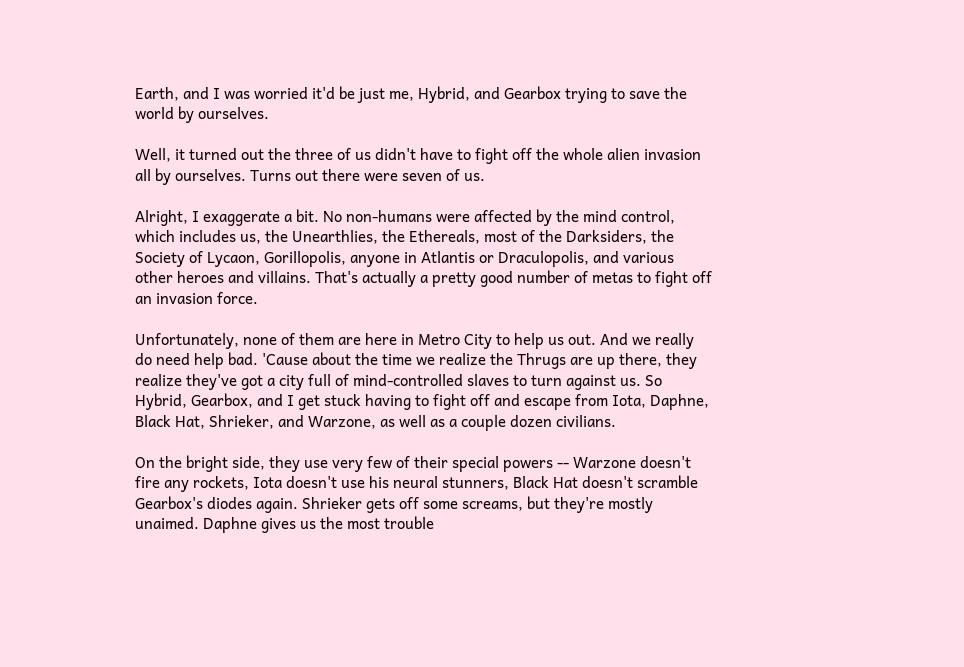Earth, and I was worried it'd be just me, Hybrid, and Gearbox trying to save the world by ourselves.

Well, it turned out the three of us didn't have to fight off the whole alien invasion all by ourselves. Turns out there were seven of us.

Alright, I exaggerate a bit. No non-humans were affected by the mind control, which includes us, the Unearthlies, the Ethereals, most of the Darksiders, the Society of Lycaon, Gorillopolis, anyone in Atlantis or Draculopolis, and various other heroes and villains. That's actually a pretty good number of metas to fight off an invasion force.

Unfortunately, none of them are here in Metro City to help us out. And we really do need help bad. 'Cause about the time we realize the Thrugs are up there, they realize they've got a city full of mind-controlled slaves to turn against us. So Hybrid, Gearbox, and I get stuck having to fight off and escape from Iota, Daphne, Black Hat, Shrieker, and Warzone, as well as a couple dozen civilians.

On the bright side, they use very few of their special powers -- Warzone doesn't fire any rockets, Iota doesn't use his neural stunners, Black Hat doesn't scramble Gearbox's diodes again. Shrieker gets off some screams, but they're mostly unaimed. Daphne gives us the most trouble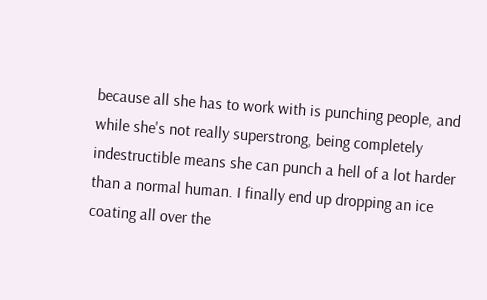because all she has to work with is punching people, and while she's not really superstrong, being completely indestructible means she can punch a hell of a lot harder than a normal human. I finally end up dropping an ice coating all over the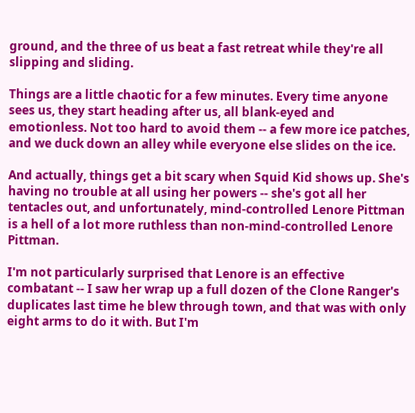ground, and the three of us beat a fast retreat while they're all slipping and sliding.

Things are a little chaotic for a few minutes. Every time anyone sees us, they start heading after us, all blank-eyed and emotionless. Not too hard to avoid them -- a few more ice patches, and we duck down an alley while everyone else slides on the ice.

And actually, things get a bit scary when Squid Kid shows up. She's having no trouble at all using her powers -- she's got all her tentacles out, and unfortunately, mind-controlled Lenore Pittman is a hell of a lot more ruthless than non-mind-controlled Lenore Pittman.

I'm not particularly surprised that Lenore is an effective combatant -- I saw her wrap up a full dozen of the Clone Ranger's duplicates last time he blew through town, and that was with only eight arms to do it with. But I'm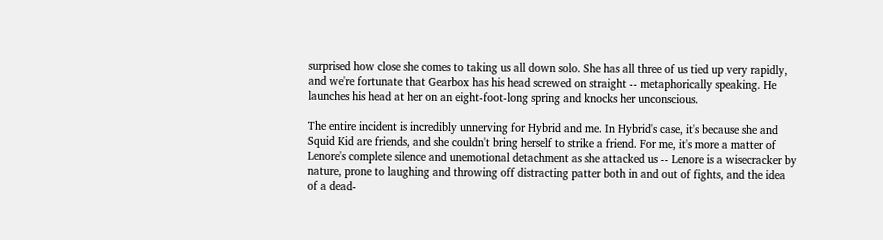surprised how close she comes to taking us all down solo. She has all three of us tied up very rapidly, and we're fortunate that Gearbox has his head screwed on straight -- metaphorically speaking. He launches his head at her on an eight-foot-long spring and knocks her unconscious.

The entire incident is incredibly unnerving for Hybrid and me. In Hybrid's case, it's because she and Squid Kid are friends, and she couldn't bring herself to strike a friend. For me, it's more a matter of Lenore's complete silence and unemotional detachment as she attacked us -- Lenore is a wisecracker by nature, prone to laughing and throwing off distracting patter both in and out of fights, and the idea of a dead-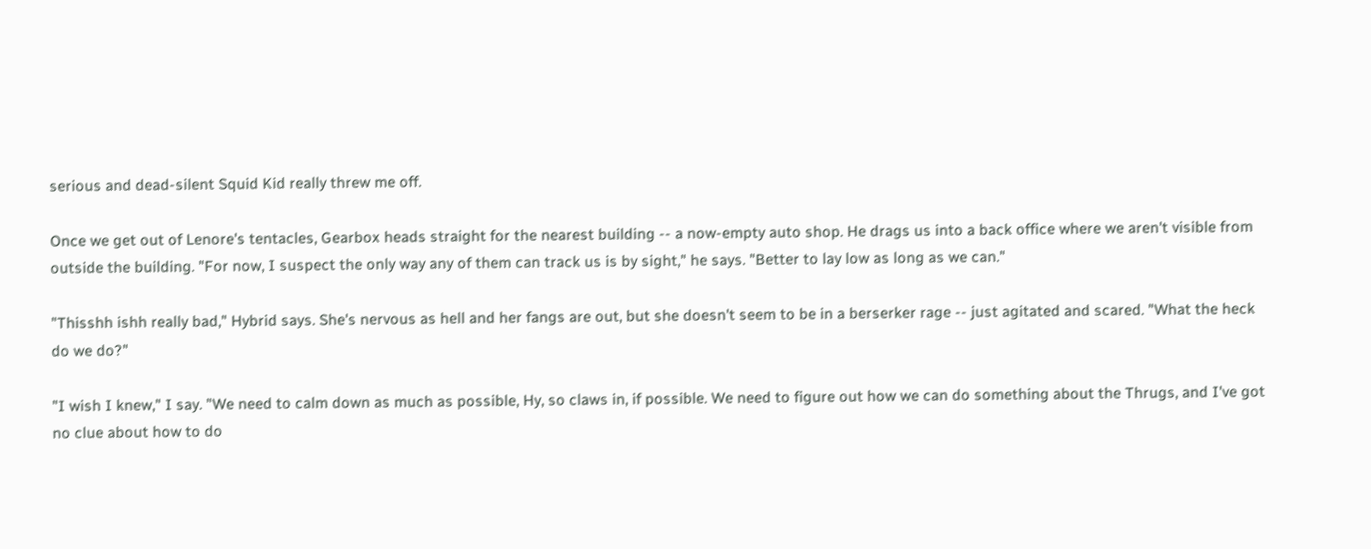serious and dead-silent Squid Kid really threw me off.

Once we get out of Lenore's tentacles, Gearbox heads straight for the nearest building -- a now-empty auto shop. He drags us into a back office where we aren't visible from outside the building. "For now, I suspect the only way any of them can track us is by sight," he says. "Better to lay low as long as we can."

"Thisshh ishh really bad," Hybrid says. She's nervous as hell and her fangs are out, but she doesn't seem to be in a berserker rage -- just agitated and scared. "What the heck do we do?"

"I wish I knew," I say. "We need to calm down as much as possible, Hy, so claws in, if possible. We need to figure out how we can do something about the Thrugs, and I've got no clue about how to do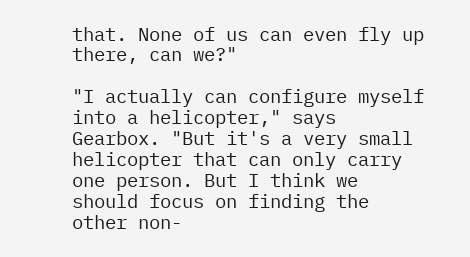that. None of us can even fly up there, can we?"

"I actually can configure myself into a helicopter," says Gearbox. "But it's a very small helicopter that can only carry one person. But I think we should focus on finding the other non-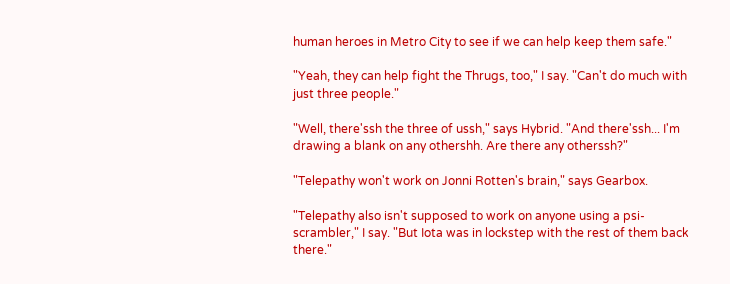human heroes in Metro City to see if we can help keep them safe."

"Yeah, they can help fight the Thrugs, too," I say. "Can't do much with just three people."

"Well, there'ssh the three of ussh," says Hybrid. "And there'ssh... I'm drawing a blank on any othershh. Are there any otherssh?"

"Telepathy won't work on Jonni Rotten's brain," says Gearbox.

"Telepathy also isn't supposed to work on anyone using a psi-scrambler," I say. "But Iota was in lockstep with the rest of them back there."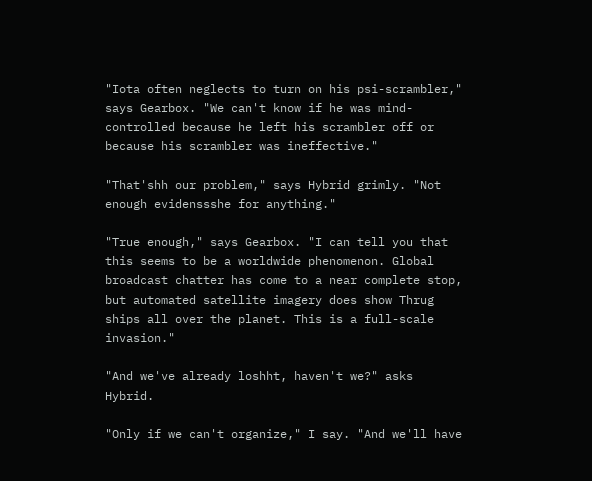"Iota often neglects to turn on his psi-scrambler," says Gearbox. "We can't know if he was mind-controlled because he left his scrambler off or because his scrambler was ineffective."

"That'shh our problem," says Hybrid grimly. "Not enough evidenssshe for anything."

"True enough," says Gearbox. "I can tell you that this seems to be a worldwide phenomenon. Global broadcast chatter has come to a near complete stop, but automated satellite imagery does show Thrug ships all over the planet. This is a full-scale invasion."

"And we've already loshht, haven't we?" asks Hybrid.

"Only if we can't organize," I say. "And we'll have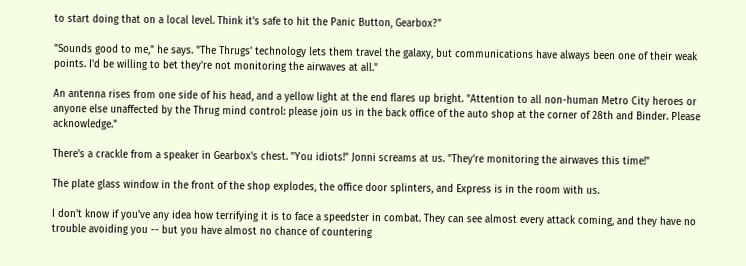to start doing that on a local level. Think it's safe to hit the Panic Button, Gearbox?"

"Sounds good to me," he says. "The Thrugs' technology lets them travel the galaxy, but communications have always been one of their weak points. I'd be willing to bet they're not monitoring the airwaves at all."

An antenna rises from one side of his head, and a yellow light at the end flares up bright. "Attention to all non-human Metro City heroes or anyone else unaffected by the Thrug mind control: please join us in the back office of the auto shop at the corner of 28th and Binder. Please acknowledge."

There's a crackle from a speaker in Gearbox's chest. "You idiots!" Jonni screams at us. "They're monitoring the airwaves this time!"

The plate glass window in the front of the shop explodes, the office door splinters, and Express is in the room with us.

I don't know if you've any idea how terrifying it is to face a speedster in combat. They can see almost every attack coming, and they have no trouble avoiding you -- but you have almost no chance of countering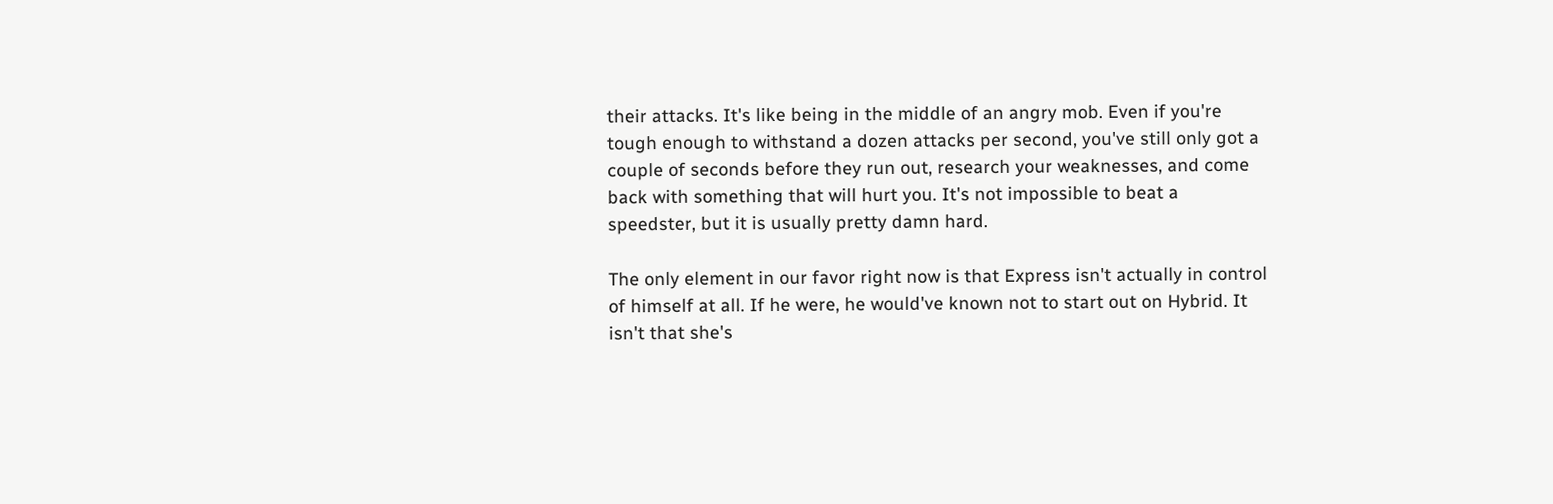their attacks. It's like being in the middle of an angry mob. Even if you're tough enough to withstand a dozen attacks per second, you've still only got a couple of seconds before they run out, research your weaknesses, and come back with something that will hurt you. It's not impossible to beat a speedster, but it is usually pretty damn hard.

The only element in our favor right now is that Express isn't actually in control of himself at all. If he were, he would've known not to start out on Hybrid. It isn't that she's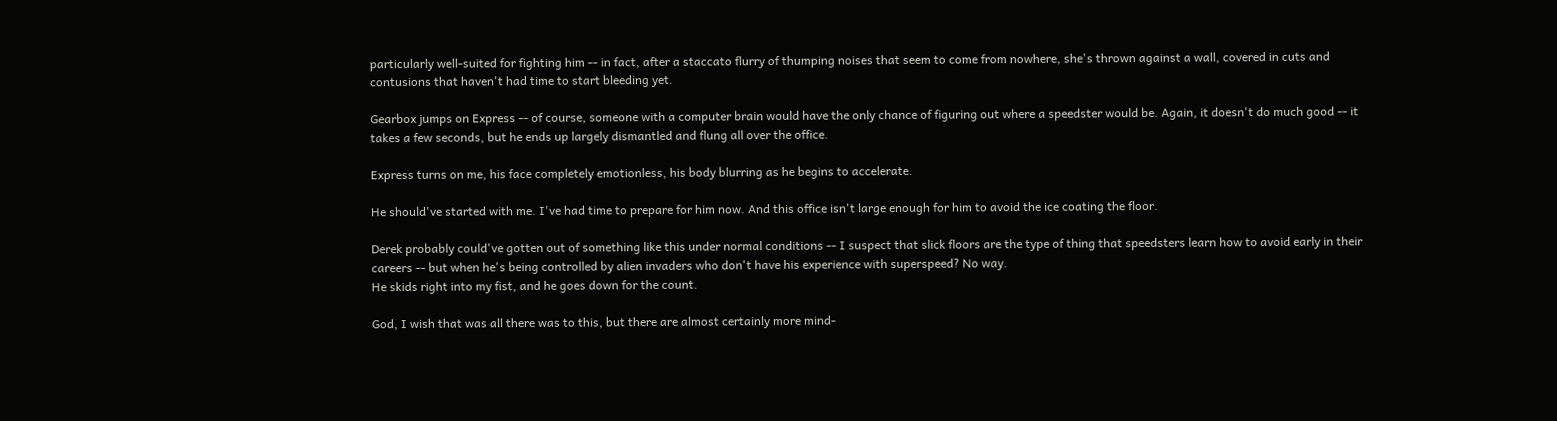particularly well-suited for fighting him -- in fact, after a staccato flurry of thumping noises that seem to come from nowhere, she's thrown against a wall, covered in cuts and contusions that haven't had time to start bleeding yet.

Gearbox jumps on Express -- of course, someone with a computer brain would have the only chance of figuring out where a speedster would be. Again, it doesn't do much good -- it takes a few seconds, but he ends up largely dismantled and flung all over the office.

Express turns on me, his face completely emotionless, his body blurring as he begins to accelerate.

He should've started with me. I've had time to prepare for him now. And this office isn't large enough for him to avoid the ice coating the floor.

Derek probably could've gotten out of something like this under normal conditions -- I suspect that slick floors are the type of thing that speedsters learn how to avoid early in their careers -- but when he's being controlled by alien invaders who don't have his experience with superspeed? No way.
He skids right into my fist, and he goes down for the count.

God, I wish that was all there was to this, but there are almost certainly more mind-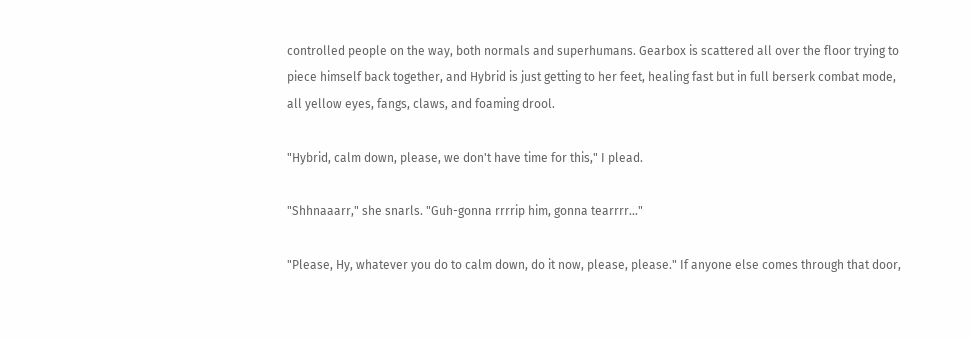controlled people on the way, both normals and superhumans. Gearbox is scattered all over the floor trying to piece himself back together, and Hybrid is just getting to her feet, healing fast but in full berserk combat mode, all yellow eyes, fangs, claws, and foaming drool.

"Hybrid, calm down, please, we don't have time for this," I plead.

"Shhnaaarr," she snarls. "Guh-gonna rrrrip him, gonna tearrrr..."

"Please, Hy, whatever you do to calm down, do it now, please, please." If anyone else comes through that door,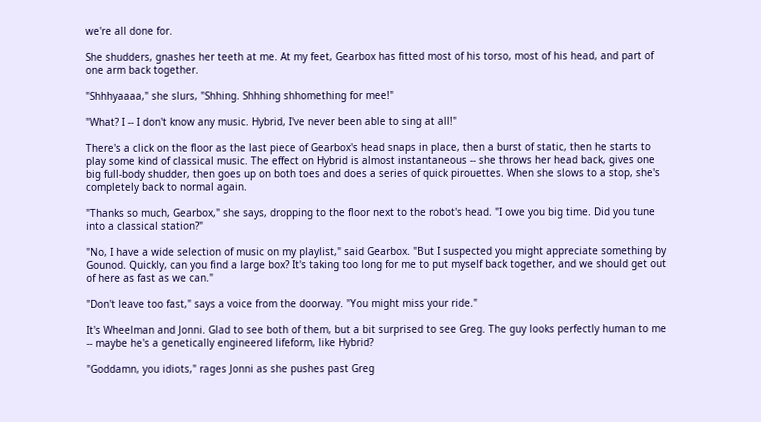we're all done for.

She shudders, gnashes her teeth at me. At my feet, Gearbox has fitted most of his torso, most of his head, and part of one arm back together.

"Shhhyaaaa," she slurs, "Shhing. Shhhing shhomething for mee!"

"What? I -- I don't know any music. Hybrid, I've never been able to sing at all!"

There's a click on the floor as the last piece of Gearbox's head snaps in place, then a burst of static, then he starts to play some kind of classical music. The effect on Hybrid is almost instantaneous -- she throws her head back, gives one big full-body shudder, then goes up on both toes and does a series of quick pirouettes. When she slows to a stop, she's completely back to normal again.

"Thanks so much, Gearbox," she says, dropping to the floor next to the robot's head. "I owe you big time. Did you tune into a classical station?"

"No, I have a wide selection of music on my playlist," said Gearbox. "But I suspected you might appreciate something by Gounod. Quickly, can you find a large box? It's taking too long for me to put myself back together, and we should get out of here as fast as we can."

"Don't leave too fast," says a voice from the doorway. "You might miss your ride."

It's Wheelman and Jonni. Glad to see both of them, but a bit surprised to see Greg. The guy looks perfectly human to me -- maybe he's a genetically engineered lifeform, like Hybrid?

"Goddamn, you idiots," rages Jonni as she pushes past Greg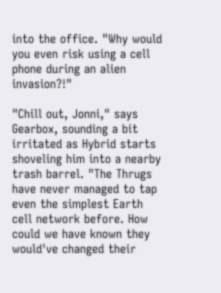into the office. "Why would you even risk using a cell phone during an alien invasion?!"

"Chill out, Jonni," says Gearbox, sounding a bit irritated as Hybrid starts shoveling him into a nearby trash barrel. "The Thrugs have never managed to tap even the simplest Earth cell network before. How could we have known they would've changed their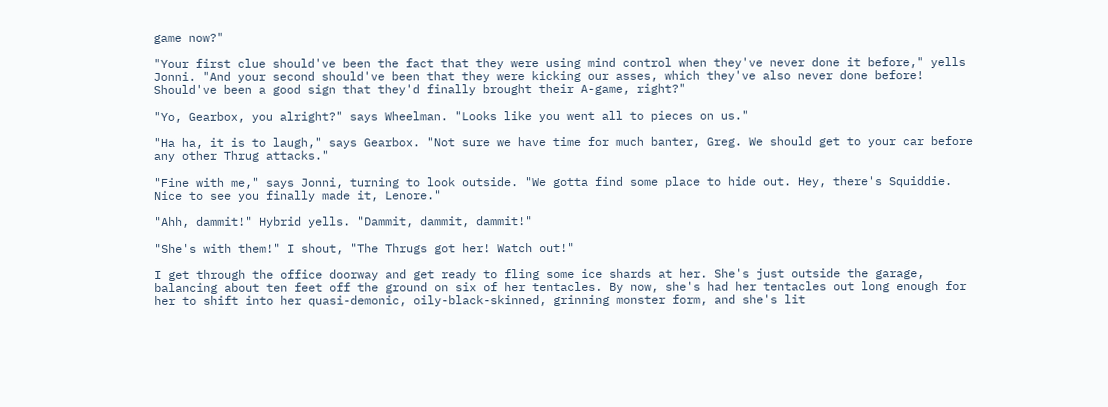game now?"

"Your first clue should've been the fact that they were using mind control when they've never done it before," yells Jonni. "And your second should've been that they were kicking our asses, which they've also never done before! Should've been a good sign that they'd finally brought their A-game, right?"

"Yo, Gearbox, you alright?" says Wheelman. "Looks like you went all to pieces on us."

"Ha ha, it is to laugh," says Gearbox. "Not sure we have time for much banter, Greg. We should get to your car before any other Thrug attacks."

"Fine with me," says Jonni, turning to look outside. "We gotta find some place to hide out. Hey, there's Squiddie. Nice to see you finally made it, Lenore."

"Ahh, dammit!" Hybrid yells. "Dammit, dammit, dammit!"

"She's with them!" I shout, "The Thrugs got her! Watch out!"

I get through the office doorway and get ready to fling some ice shards at her. She's just outside the garage, balancing about ten feet off the ground on six of her tentacles. By now, she's had her tentacles out long enough for her to shift into her quasi-demonic, oily-black-skinned, grinning monster form, and she's lit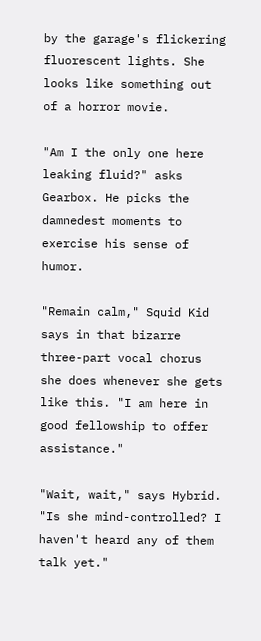by the garage's flickering fluorescent lights. She looks like something out of a horror movie.

"Am I the only one here leaking fluid?" asks Gearbox. He picks the damnedest moments to exercise his sense of humor.

"Remain calm," Squid Kid says in that bizarre three-part vocal chorus she does whenever she gets like this. "I am here in good fellowship to offer assistance."

"Wait, wait," says Hybrid. "Is she mind-controlled? I haven't heard any of them talk yet."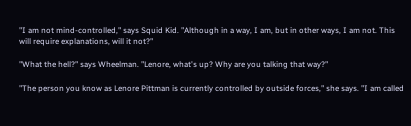"I am not mind-controlled," says Squid Kid. "Although in a way, I am, but in other ways, I am not. This will require explanations, will it not?"

"What the hell?" says Wheelman. "Lenore, what's up? Why are you talking that way?"

"The person you know as Lenore Pittman is currently controlled by outside forces," she says. "I am called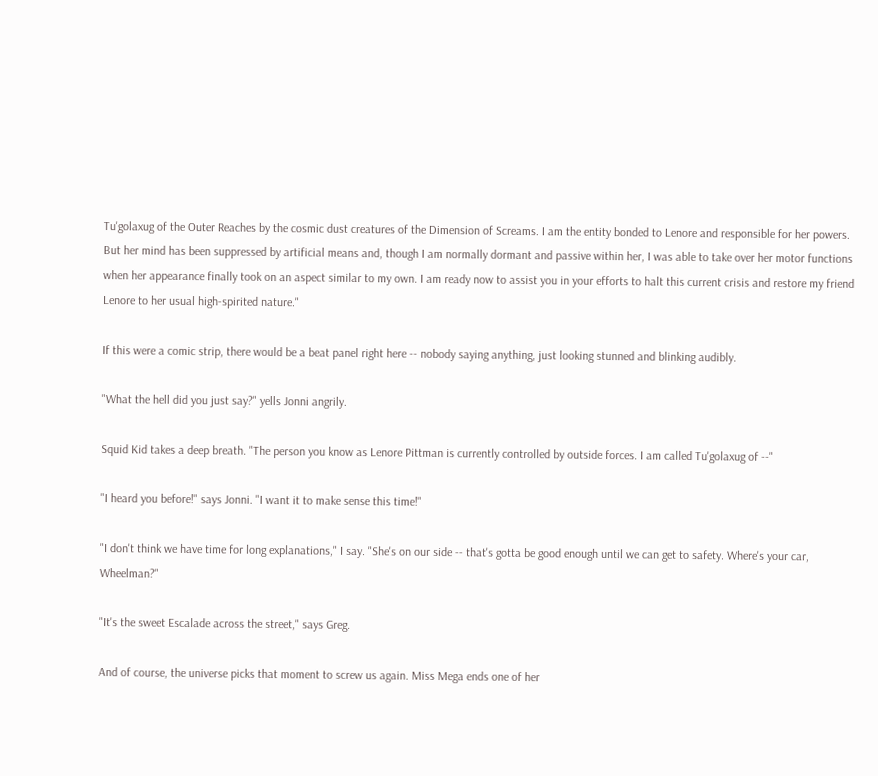Tu'golaxug of the Outer Reaches by the cosmic dust creatures of the Dimension of Screams. I am the entity bonded to Lenore and responsible for her powers. But her mind has been suppressed by artificial means and, though I am normally dormant and passive within her, I was able to take over her motor functions when her appearance finally took on an aspect similar to my own. I am ready now to assist you in your efforts to halt this current crisis and restore my friend Lenore to her usual high-spirited nature."

If this were a comic strip, there would be a beat panel right here -- nobody saying anything, just looking stunned and blinking audibly.

"What the hell did you just say?" yells Jonni angrily.

Squid Kid takes a deep breath. "The person you know as Lenore Pittman is currently controlled by outside forces. I am called Tu'golaxug of --"

"I heard you before!" says Jonni. "I want it to make sense this time!"

"I don't think we have time for long explanations," I say. "She's on our side -- that's gotta be good enough until we can get to safety. Where's your car, Wheelman?"

"It's the sweet Escalade across the street," says Greg.

And of course, the universe picks that moment to screw us again. Miss Mega ends one of her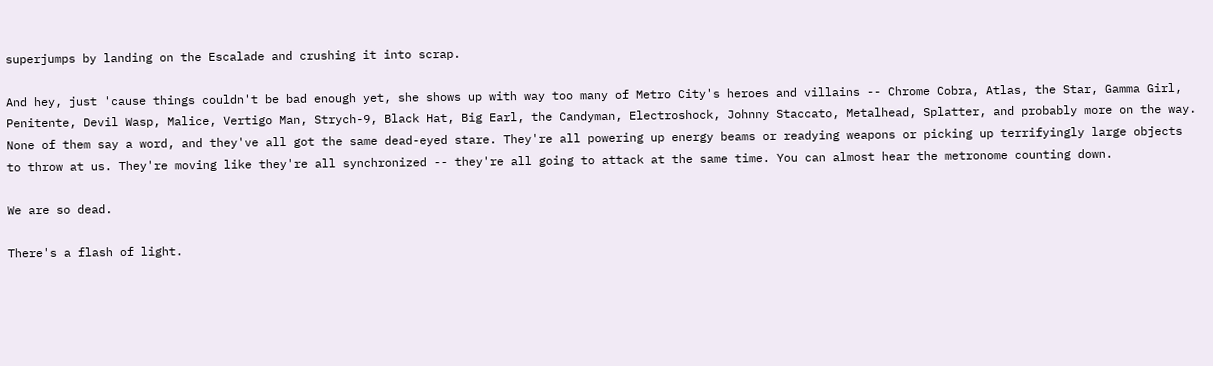superjumps by landing on the Escalade and crushing it into scrap.

And hey, just 'cause things couldn't be bad enough yet, she shows up with way too many of Metro City's heroes and villains -- Chrome Cobra, Atlas, the Star, Gamma Girl, Penitente, Devil Wasp, Malice, Vertigo Man, Strych-9, Black Hat, Big Earl, the Candyman, Electroshock, Johnny Staccato, Metalhead, Splatter, and probably more on the way. None of them say a word, and they've all got the same dead-eyed stare. They're all powering up energy beams or readying weapons or picking up terrifyingly large objects to throw at us. They're moving like they're all synchronized -- they're all going to attack at the same time. You can almost hear the metronome counting down.

We are so dead.

There's a flash of light.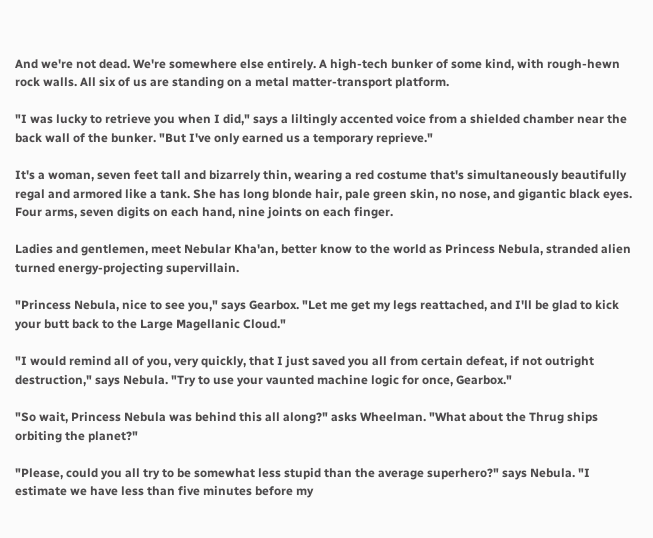And we're not dead. We're somewhere else entirely. A high-tech bunker of some kind, with rough-hewn rock walls. All six of us are standing on a metal matter-transport platform.

"I was lucky to retrieve you when I did," says a liltingly accented voice from a shielded chamber near the back wall of the bunker. "But I've only earned us a temporary reprieve."

It's a woman, seven feet tall and bizarrely thin, wearing a red costume that's simultaneously beautifully regal and armored like a tank. She has long blonde hair, pale green skin, no nose, and gigantic black eyes. Four arms, seven digits on each hand, nine joints on each finger.

Ladies and gentlemen, meet Nebular Kha'an, better know to the world as Princess Nebula, stranded alien turned energy-projecting supervillain.

"Princess Nebula, nice to see you," says Gearbox. "Let me get my legs reattached, and I'll be glad to kick your butt back to the Large Magellanic Cloud."

"I would remind all of you, very quickly, that I just saved you all from certain defeat, if not outright destruction," says Nebula. "Try to use your vaunted machine logic for once, Gearbox."

"So wait, Princess Nebula was behind this all along?" asks Wheelman. "What about the Thrug ships orbiting the planet?"

"Please, could you all try to be somewhat less stupid than the average superhero?" says Nebula. "I estimate we have less than five minutes before my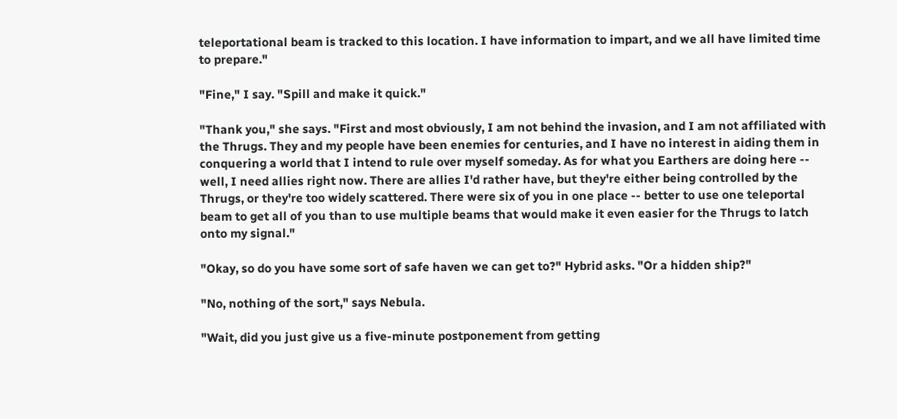teleportational beam is tracked to this location. I have information to impart, and we all have limited time to prepare."

"Fine," I say. "Spill and make it quick."

"Thank you," she says. "First and most obviously, I am not behind the invasion, and I am not affiliated with the Thrugs. They and my people have been enemies for centuries, and I have no interest in aiding them in conquering a world that I intend to rule over myself someday. As for what you Earthers are doing here -- well, I need allies right now. There are allies I'd rather have, but they're either being controlled by the Thrugs, or they're too widely scattered. There were six of you in one place -- better to use one teleportal beam to get all of you than to use multiple beams that would make it even easier for the Thrugs to latch onto my signal."

"Okay, so do you have some sort of safe haven we can get to?" Hybrid asks. "Or a hidden ship?"

"No, nothing of the sort," says Nebula.

"Wait, did you just give us a five-minute postponement from getting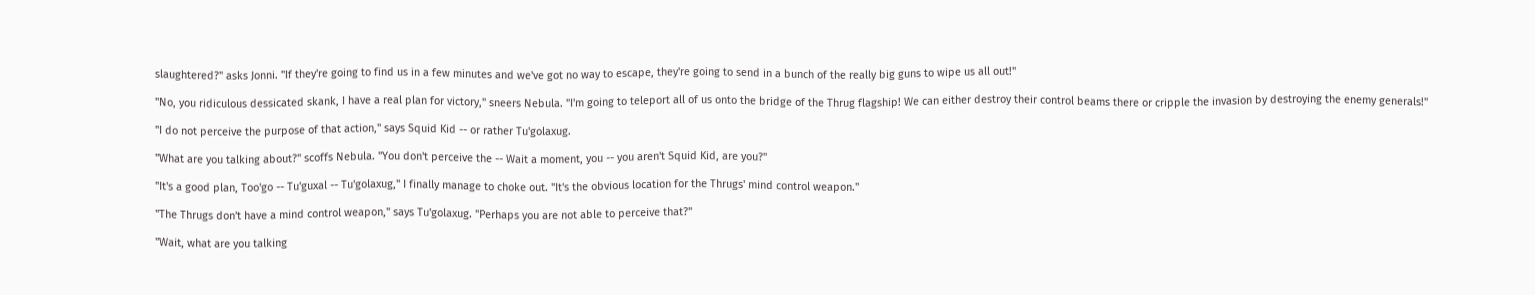slaughtered?" asks Jonni. "If they're going to find us in a few minutes and we've got no way to escape, they're going to send in a bunch of the really big guns to wipe us all out!"

"No, you ridiculous dessicated skank, I have a real plan for victory," sneers Nebula. "I'm going to teleport all of us onto the bridge of the Thrug flagship! We can either destroy their control beams there or cripple the invasion by destroying the enemy generals!"

"I do not perceive the purpose of that action," says Squid Kid -- or rather Tu'golaxug.

"What are you talking about?" scoffs Nebula. "You don't perceive the -- Wait a moment, you -- you aren't Squid Kid, are you?"

"It's a good plan, Too'go -- Tu'guxal -- Tu'golaxug," I finally manage to choke out. "It's the obvious location for the Thrugs' mind control weapon."

"The Thrugs don't have a mind control weapon," says Tu'golaxug. "Perhaps you are not able to perceive that?"

"Wait, what are you talking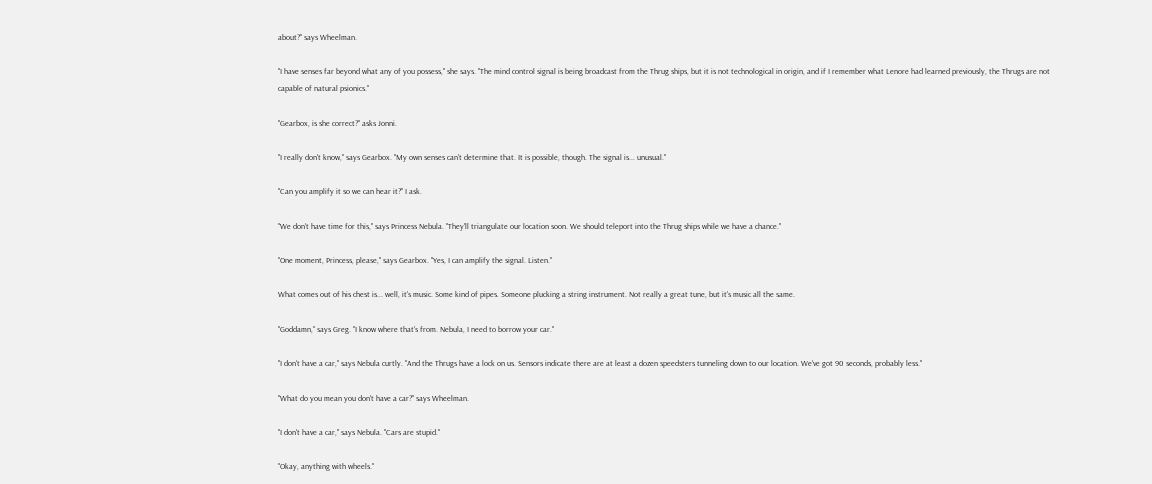about?" says Wheelman.

"I have senses far beyond what any of you possess," she says. "The mind control signal is being broadcast from the Thrug ships, but it is not technological in origin, and if I remember what Lenore had learned previously, the Thrugs are not capable of natural psionics."

"Gearbox, is she correct?" asks Jonni.

"I really don't know," says Gearbox. "My own senses can't determine that. It is possible, though. The signal is... unusual."

"Can you amplify it so we can hear it?" I ask.

"We don't have time for this," says Princess Nebula. "They'll triangulate our location soon. We should teleport into the Thrug ships while we have a chance."

"One moment, Princess, please," says Gearbox. "Yes, I can amplify the signal. Listen."

What comes out of his chest is... well, it's music. Some kind of pipes. Someone plucking a string instrument. Not really a great tune, but it's music all the same.

"Goddamn," says Greg. "I know where that's from. Nebula, I need to borrow your car."

"I don't have a car," says Nebula curtly. "And the Thrugs have a lock on us. Sensors indicate there are at least a dozen speedsters tunneling down to our location. We've got 90 seconds, probably less."

"What do you mean you don't have a car?" says Wheelman.

"I don't have a car," says Nebula. "Cars are stupid."

"Okay, anything with wheels."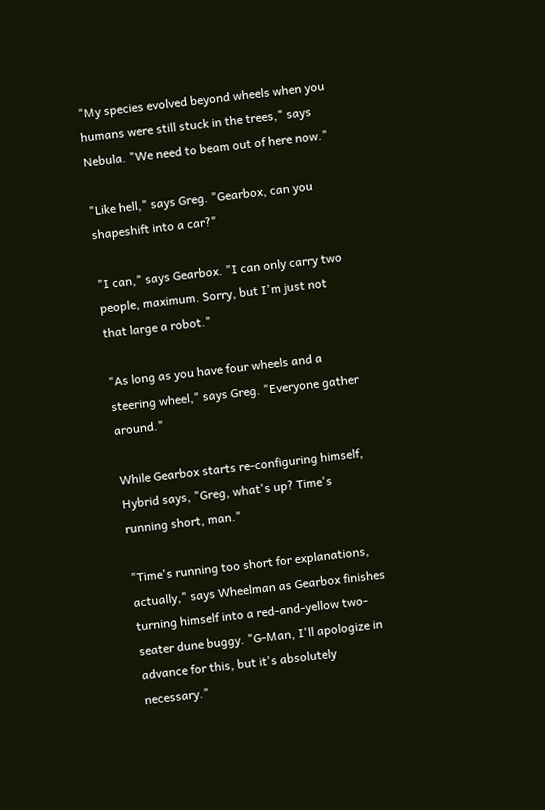"My species evolved beyond wheels when you humans were still stuck in the trees," says Nebula. "We need to beam out of here now."

"Like hell," says Greg. "Gearbox, can you shapeshift into a car?"

"I can," says Gearbox. "I can only carry two people, maximum. Sorry, but I'm just not that large a robot."

"As long as you have four wheels and a steering wheel," says Greg. "Everyone gather around."

While Gearbox starts re-configuring himself, Hybrid says, "Greg, what's up? Time's running short, man."

"Time's running too short for explanations, actually," says Wheelman as Gearbox finishes turning himself into a red-and-yellow two-seater dune buggy. "G-Man, I'll apologize in advance for this, but it's absolutely necessary."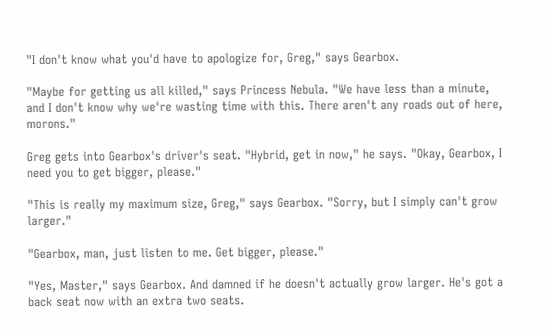"I don't know what you'd have to apologize for, Greg," says Gearbox.

"Maybe for getting us all killed," says Princess Nebula. "We have less than a minute, and I don't know why we're wasting time with this. There aren't any roads out of here, morons."

Greg gets into Gearbox's driver's seat. "Hybrid, get in now," he says. "Okay, Gearbox, I need you to get bigger, please."

"This is really my maximum size, Greg," says Gearbox. "Sorry, but I simply can't grow larger."

"Gearbox, man, just listen to me. Get bigger, please."

"Yes, Master," says Gearbox. And damned if he doesn't actually grow larger. He's got a back seat now with an extra two seats.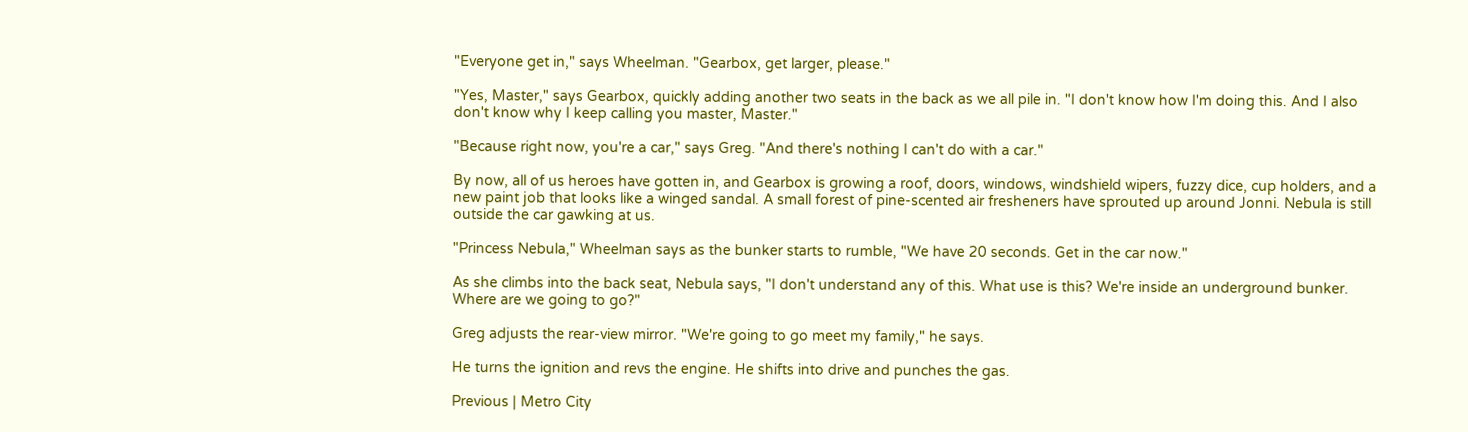"Everyone get in," says Wheelman. "Gearbox, get larger, please."

"Yes, Master," says Gearbox, quickly adding another two seats in the back as we all pile in. "I don't know how I'm doing this. And I also don't know why I keep calling you master, Master."

"Because right now, you're a car," says Greg. "And there's nothing I can't do with a car."

By now, all of us heroes have gotten in, and Gearbox is growing a roof, doors, windows, windshield wipers, fuzzy dice, cup holders, and a new paint job that looks like a winged sandal. A small forest of pine-scented air fresheners have sprouted up around Jonni. Nebula is still outside the car gawking at us.

"Princess Nebula," Wheelman says as the bunker starts to rumble, "We have 20 seconds. Get in the car now."

As she climbs into the back seat, Nebula says, "I don't understand any of this. What use is this? We're inside an underground bunker. Where are we going to go?"

Greg adjusts the rear-view mirror. "We're going to go meet my family," he says.

He turns the ignition and revs the engine. He shifts into drive and punches the gas.

Previous | Metro City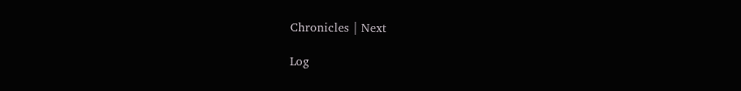Chronicles | Next

Log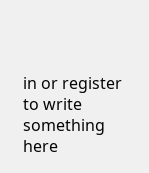in or register to write something here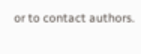or to contact authors.